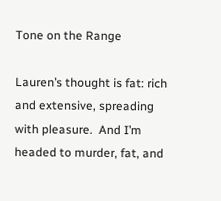Tone on the Range

Lauren’s thought is fat: rich and extensive, spreading with pleasure.  And I’m headed to murder, fat, and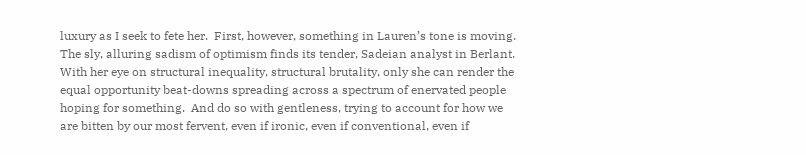luxury as I seek to fete her.  First, however, something in Lauren’s tone is moving.
The sly, alluring sadism of optimism finds its tender, Sadeian analyst in Berlant.  With her eye on structural inequality, structural brutality, only she can render the equal opportunity beat-downs spreading across a spectrum of enervated people hoping for something.  And do so with gentleness, trying to account for how we are bitten by our most fervent, even if ironic, even if conventional, even if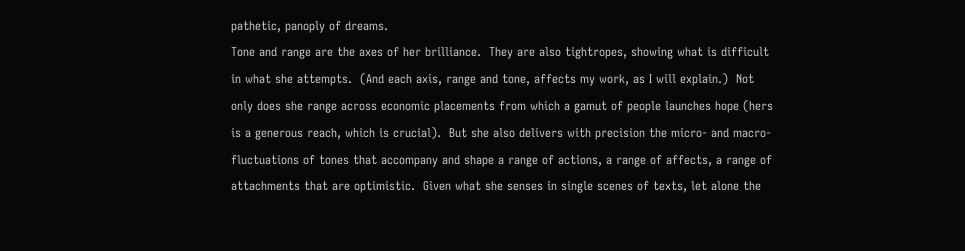pathetic, panoply of dreams.
Tone and range are the axes of her brilliance.  They are also tightropes, showing what is difficult in what she attempts.  (And each axis, range and tone, affects my work, as I will explain.)  Not only does she range across economic placements from which a gamut of people launches hope (hers is a generous reach, which is crucial).  But she also delivers with precision the micro- and macro-fluctuations of tones that accompany and shape a range of actions, a range of affects, a range of attachments that are optimistic.  Given what she senses in single scenes of texts, let alone the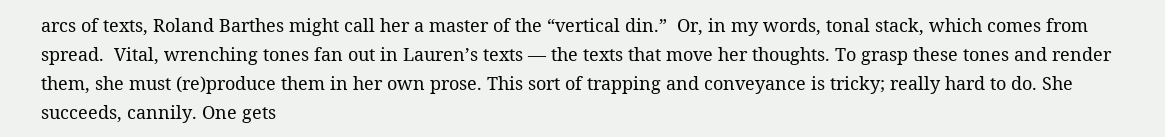arcs of texts, Roland Barthes might call her a master of the “vertical din.”  Or, in my words, tonal stack, which comes from spread.  Vital, wrenching tones fan out in Lauren’s texts — the texts that move her thoughts. To grasp these tones and render them, she must (re)produce them in her own prose. This sort of trapping and conveyance is tricky; really hard to do. She succeeds, cannily. One gets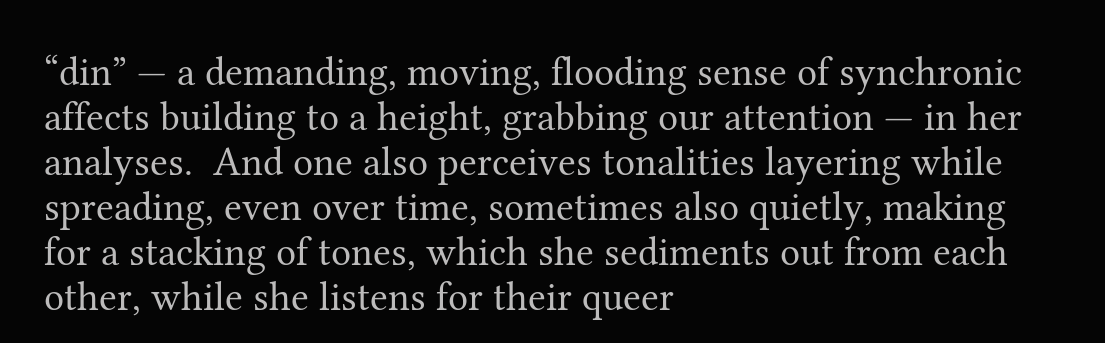“din” — a demanding, moving, flooding sense of synchronic affects building to a height, grabbing our attention — in her analyses.  And one also perceives tonalities layering while spreading, even over time, sometimes also quietly, making for a stacking of tones, which she sediments out from each other, while she listens for their queer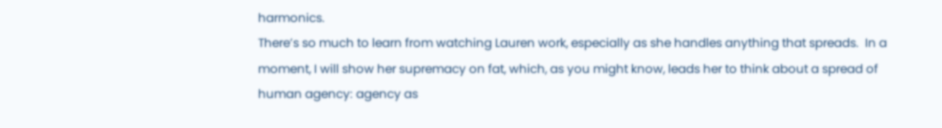harmonics.
There’s so much to learn from watching Lauren work, especially as she handles anything that spreads.  In a moment, I will show her supremacy on fat, which, as you might know, leads her to think about a spread of human agency: agency as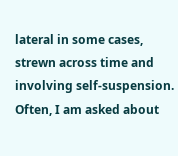lateral in some cases, strewn across time and involving self-suspension.  Often, I am asked about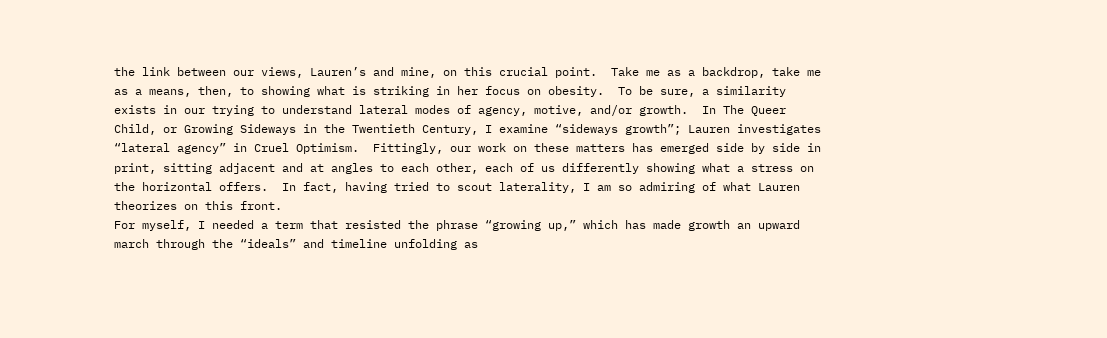the link between our views, Lauren’s and mine, on this crucial point.  Take me as a backdrop, take me as a means, then, to showing what is striking in her focus on obesity.  To be sure, a similarity exists in our trying to understand lateral modes of agency, motive, and/or growth.  In The Queer Child, or Growing Sideways in the Twentieth Century, I examine “sideways growth”; Lauren investigates “lateral agency” in Cruel Optimism.  Fittingly, our work on these matters has emerged side by side in print, sitting adjacent and at angles to each other, each of us differently showing what a stress on the horizontal offers.  In fact, having tried to scout laterality, I am so admiring of what Lauren theorizes on this front.
For myself, I needed a term that resisted the phrase “growing up,” which has made growth an upward march through the “ideals” and timeline unfolding as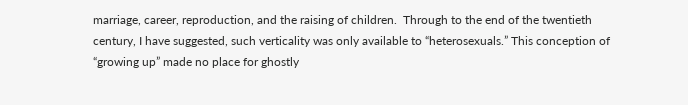marriage, career, reproduction, and the raising of children.  Through to the end of the twentieth century, I have suggested, such verticality was only available to “heterosexuals.” This conception of “growing up” made no place for ghostly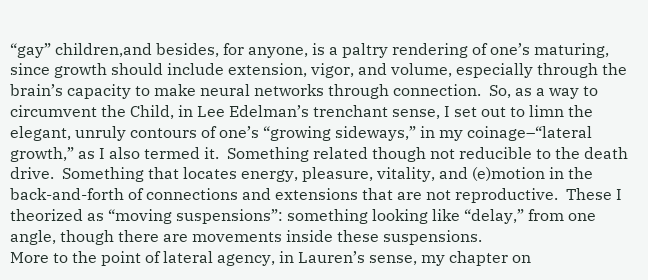“gay” children,and besides, for anyone, is a paltry rendering of one’s maturing, since growth should include extension, vigor, and volume, especially through the brain’s capacity to make neural networks through connection.  So, as a way to circumvent the Child, in Lee Edelman’s trenchant sense, I set out to limn the elegant, unruly contours of one’s “growing sideways,” in my coinage–“lateral growth,” as I also termed it.  Something related though not reducible to the death drive.  Something that locates energy, pleasure, vitality, and (e)motion in the back-and-forth of connections and extensions that are not reproductive.  These I theorized as “moving suspensions”: something looking like “delay,” from one angle, though there are movements inside these suspensions.
More to the point of lateral agency, in Lauren’s sense, my chapter on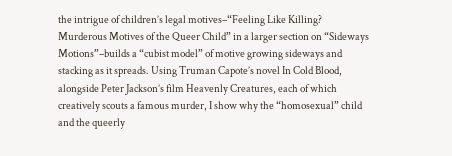the intrigue of children’s legal motives–“Feeling Like Killing?  Murderous Motives of the Queer Child” in a larger section on “Sideways Motions”–builds a “cubist model” of motive growing sideways and stacking as it spreads. Using Truman Capote’s novel In Cold Blood, alongside Peter Jackson’s film Heavenly Creatures, each of which creatively scouts a famous murder, I show why the “homosexual” child and the queerly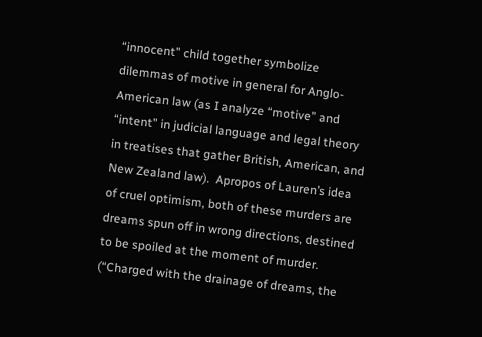“innocent” child together symbolize dilemmas of motive in general for Anglo-American law (as I analyze “motive” and “intent” in judicial language and legal theory in treatises that gather British, American, and New Zealand law).  Apropos of Lauren’s idea of cruel optimism, both of these murders are dreams spun off in wrong directions, destined to be spoiled at the moment of murder.  (“Charged with the drainage of dreams, the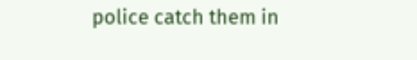police catch them in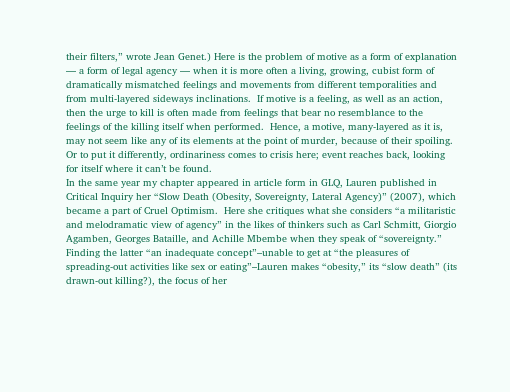their filters,” wrote Jean Genet.) Here is the problem of motive as a form of explanation — a form of legal agency — when it is more often a living, growing, cubist form of dramatically mismatched feelings and movements from different temporalities and from multi-layered sideways inclinations.  If motive is a feeling, as well as an action, then the urge to kill is often made from feelings that bear no resemblance to the feelings of the killing itself when performed.  Hence, a motive, many-layered as it is, may not seem like any of its elements at the point of murder, because of their spoiling.  Or to put it differently, ordinariness comes to crisis here; event reaches back, looking for itself where it can’t be found.
In the same year my chapter appeared in article form in GLQ, Lauren published in Critical Inquiry her “Slow Death (Obesity, Sovereignty, Lateral Agency)” (2007), which became a part of Cruel Optimism.  Here she critiques what she considers “a militaristic and melodramatic view of agency” in the likes of thinkers such as Carl Schmitt, Giorgio Agamben, Georges Bataille, and Achille Mbembe when they speak of “sovereignty.”  Finding the latter “an inadequate concept”–unable to get at “the pleasures of spreading-out activities like sex or eating”–Lauren makes “obesity,” its “slow death” (its drawn-out killing?), the focus of her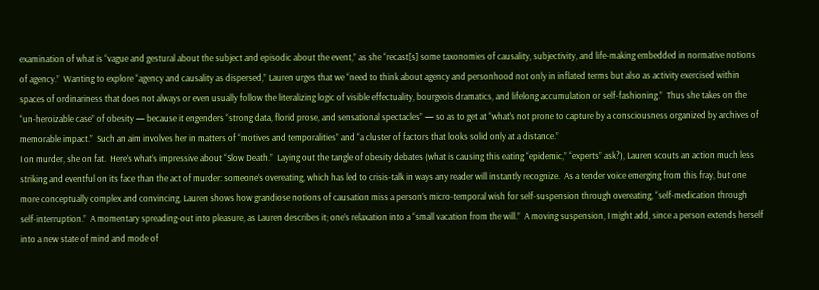examination of what is “vague and gestural about the subject and episodic about the event,” as she “recast[s] some taxonomies of causality, subjectivity, and life-making embedded in normative notions of agency.”  Wanting to explore “agency and causality as dispersed,” Lauren urges that we “need to think about agency and personhood not only in inflated terms but also as activity exercised within spaces of ordinariness that does not always or even usually follow the literalizing logic of visible effectuality, bourgeois dramatics, and lifelong accumulation or self-fashioning.”  Thus she takes on the “un-heroizable case” of obesity — because it engenders “strong data, florid prose, and sensational spectacles” — so as to get at “what’s not prone to capture by a consciousness organized by archives of memorable impact.”  Such an aim involves her in matters of “motives and temporalities” and “a cluster of factors that looks solid only at a distance.”
I on murder, she on fat.  Here’s what’s impressive about “Slow Death.”  Laying out the tangle of obesity debates (what is causing this eating “epidemic,” “experts” ask?), Lauren scouts an action much less striking and eventful on its face than the act of murder: someone’s overeating, which has led to crisis-talk in ways any reader will instantly recognize.  As a tender voice emerging from this fray, but one more conceptually complex and convincing, Lauren shows how grandiose notions of causation miss a person’s micro-temporal wish for self-suspension through overeating, “self-medication through self-interruption.”  A momentary spreading-out into pleasure, as Lauren describes it; one’s relaxation into a “small vacation from the will.”  A moving suspension, I might add, since a person extends herself into a new state of mind and mode of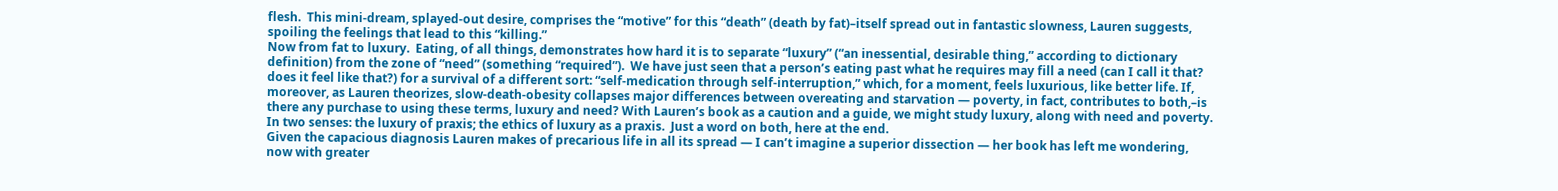flesh.  This mini-dream, splayed-out desire, comprises the “motive” for this “death” (death by fat)–itself spread out in fantastic slowness, Lauren suggests, spoiling the feelings that lead to this “killing.”
Now from fat to luxury.  Eating, of all things, demonstrates how hard it is to separate “luxury” (“an inessential, desirable thing,” according to dictionary definition) from the zone of “need” (something “required”).  We have just seen that a person’s eating past what he requires may fill a need (can I call it that? does it feel like that?) for a survival of a different sort: “self-medication through self-interruption,” which, for a moment, feels luxurious, like better life. If, moreover, as Lauren theorizes, slow-death-obesity collapses major differences between overeating and starvation — poverty, in fact, contributes to both,–is there any purchase to using these terms, luxury and need? With Lauren’s book as a caution and a guide, we might study luxury, along with need and poverty. In two senses: the luxury of praxis; the ethics of luxury as a praxis.  Just a word on both, here at the end.
Given the capacious diagnosis Lauren makes of precarious life in all its spread — I can’t imagine a superior dissection — her book has left me wondering, now with greater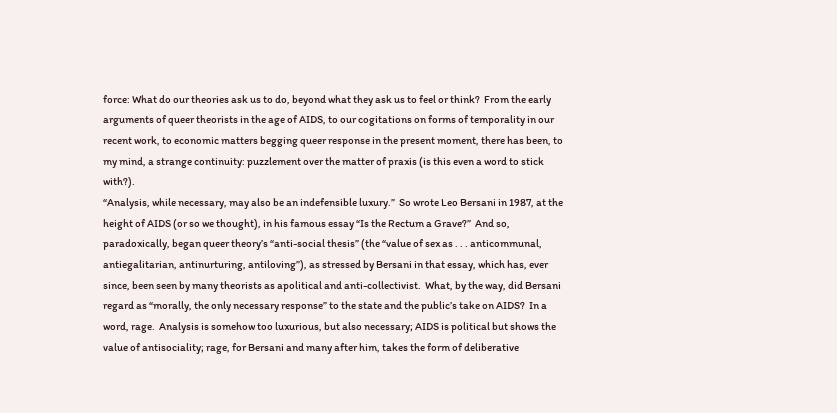force: What do our theories ask us to do, beyond what they ask us to feel or think?  From the early arguments of queer theorists in the age of AIDS, to our cogitations on forms of temporality in our recent work, to economic matters begging queer response in the present moment, there has been, to my mind, a strange continuity: puzzlement over the matter of praxis (is this even a word to stick with?).
“Analysis, while necessary, may also be an indefensible luxury.”  So wrote Leo Bersani in 1987, at the height of AIDS (or so we thought), in his famous essay “Is the Rectum a Grave?”  And so, paradoxically, began queer theory’s “anti-social thesis” (the “value of sex as . . . anticommunal, antiegalitarian, antinurturing, antiloving”), as stressed by Bersani in that essay, which has, ever since, been seen by many theorists as apolitical and anti-collectivist.  What, by the way, did Bersani regard as “morally, the only necessary response” to the state and the public’s take on AIDS?  In a word, rage.  Analysis is somehow too luxurious, but also necessary; AIDS is political but shows the value of antisociality; rage, for Bersani and many after him, takes the form of deliberative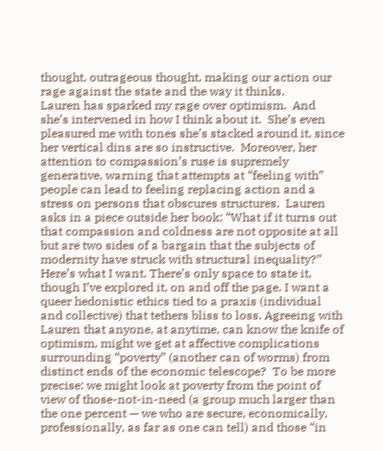thought, outrageous thought, making our action our rage against the state and the way it thinks.
Lauren has sparked my rage over optimism.  And she’s intervened in how I think about it.  She’s even pleasured me with tones she’s stacked around it, since her vertical dins are so instructive.  Moreover, her attention to compassion’s ruse is supremely generative, warning that attempts at “feeling with” people can lead to feeling replacing action and a stress on persons that obscures structures.  Lauren asks in a piece outside her book: “What if it turns out that compassion and coldness are not opposite at all but are two sides of a bargain that the subjects of modernity have struck with structural inequality?”
Here’s what I want. There’s only space to state it, though I’ve explored it, on and off the page. I want a queer hedonistic ethics tied to a praxis (individual and collective) that tethers bliss to loss. Agreeing with Lauren that anyone, at anytime, can know the knife of optimism, might we get at affective complications surrounding “poverty” (another can of worms) from distinct ends of the economic telescope?  To be more precise: we might look at poverty from the point of view of those-not-in-need (a group much larger than the one percent — we who are secure, economically, professionally, as far as one can tell) and those “in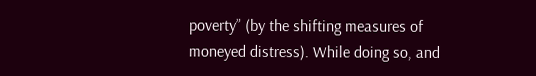poverty” (by the shifting measures of moneyed distress). While doing so, and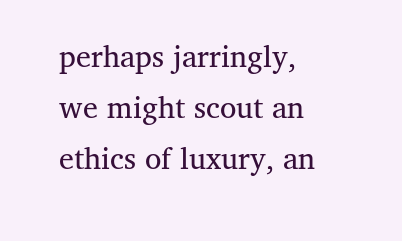perhaps jarringly, we might scout an ethics of luxury, an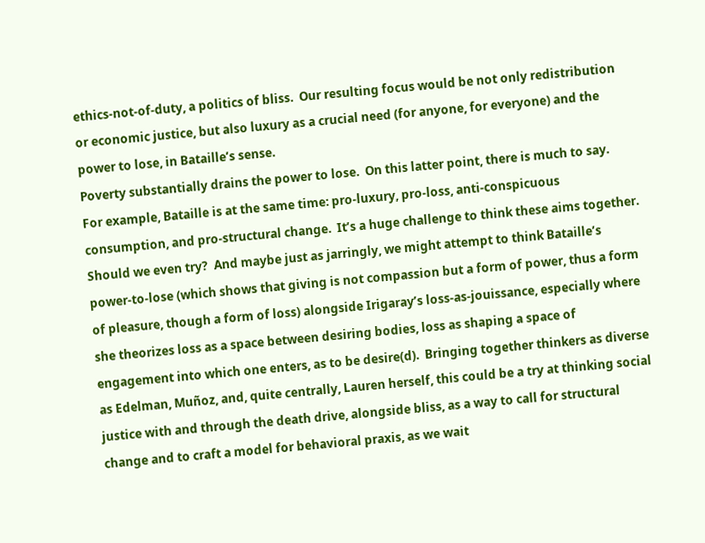ethics-not-of-duty, a politics of bliss.  Our resulting focus would be not only redistribution or economic justice, but also luxury as a crucial need (for anyone, for everyone) and the power to lose, in Bataille’s sense.
Poverty substantially drains the power to lose.  On this latter point, there is much to say.  For example, Bataille is at the same time: pro-luxury, pro-loss, anti-conspicuous consumption, and pro-structural change.  It’s a huge challenge to think these aims together.  Should we even try?  And maybe just as jarringly, we might attempt to think Bataille’s power-to-lose (which shows that giving is not compassion but a form of power, thus a form of pleasure, though a form of loss) alongside Irigaray’s loss-as-jouissance, especially where she theorizes loss as a space between desiring bodies, loss as shaping a space of engagement into which one enters, as to be desire(d).  Bringing together thinkers as diverse as Edelman, Muñoz, and, quite centrally, Lauren herself, this could be a try at thinking social justice with and through the death drive, alongside bliss, as a way to call for structural change and to craft a model for behavioral praxis, as we wait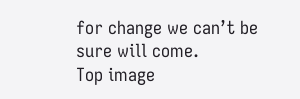for change we can’t be sure will come.
Top image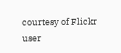courtesy of Flickr user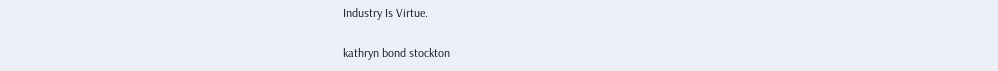Industry Is Virtue.

kathryn bond stockton